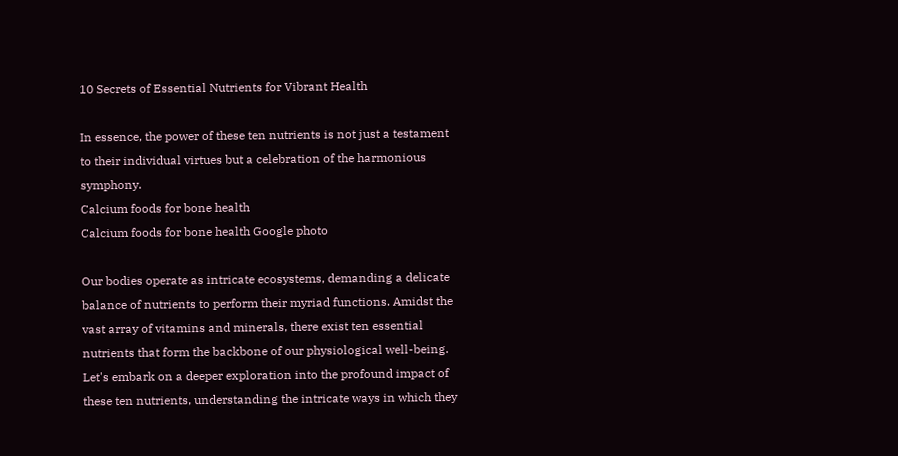10 Secrets of Essential Nutrients for Vibrant Health

In essence, the power of these ten nutrients is not just a testament to their individual virtues but a celebration of the harmonious symphony.
Calcium foods for bone health
Calcium foods for bone health Google photo

Our bodies operate as intricate ecosystems, demanding a delicate balance of nutrients to perform their myriad functions. Amidst the vast array of vitamins and minerals, there exist ten essential nutrients that form the backbone of our physiological well-being. Let's embark on a deeper exploration into the profound impact of these ten nutrients, understanding the intricate ways in which they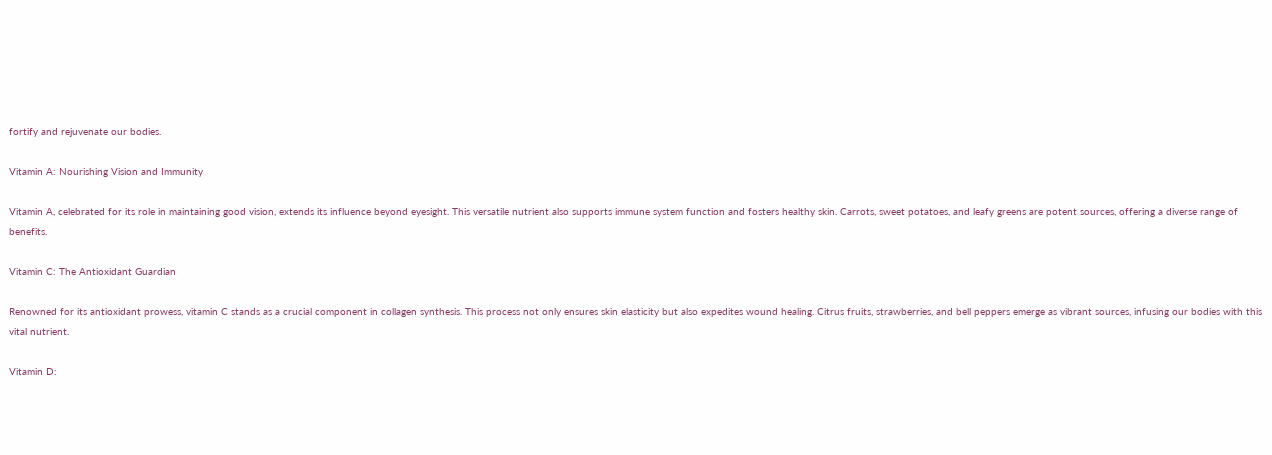fortify and rejuvenate our bodies.

Vitamin A: Nourishing Vision and Immunity

Vitamin A, celebrated for its role in maintaining good vision, extends its influence beyond eyesight. This versatile nutrient also supports immune system function and fosters healthy skin. Carrots, sweet potatoes, and leafy greens are potent sources, offering a diverse range of benefits.

Vitamin C: The Antioxidant Guardian

Renowned for its antioxidant prowess, vitamin C stands as a crucial component in collagen synthesis. This process not only ensures skin elasticity but also expedites wound healing. Citrus fruits, strawberries, and bell peppers emerge as vibrant sources, infusing our bodies with this vital nutrient.

Vitamin D: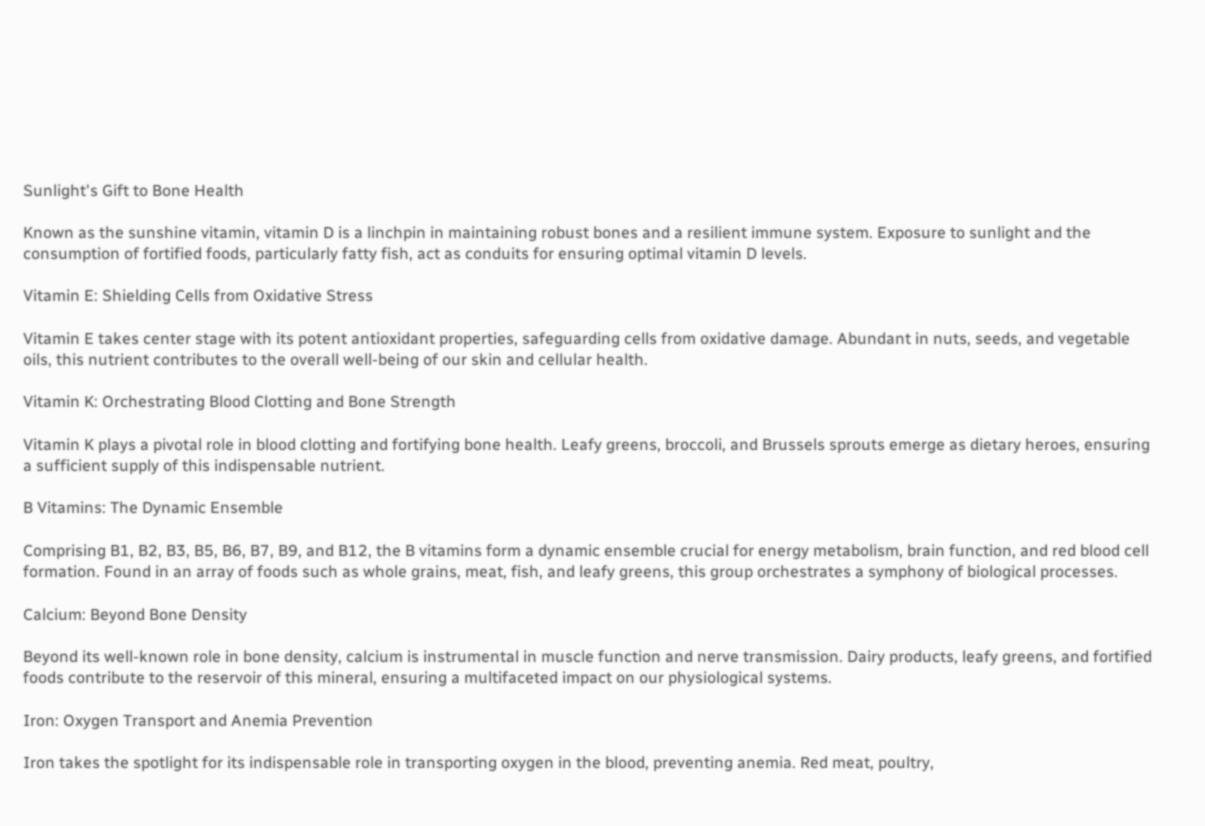Sunlight's Gift to Bone Health

Known as the sunshine vitamin, vitamin D is a linchpin in maintaining robust bones and a resilient immune system. Exposure to sunlight and the consumption of fortified foods, particularly fatty fish, act as conduits for ensuring optimal vitamin D levels.

Vitamin E: Shielding Cells from Oxidative Stress

Vitamin E takes center stage with its potent antioxidant properties, safeguarding cells from oxidative damage. Abundant in nuts, seeds, and vegetable oils, this nutrient contributes to the overall well-being of our skin and cellular health.

Vitamin K: Orchestrating Blood Clotting and Bone Strength

Vitamin K plays a pivotal role in blood clotting and fortifying bone health. Leafy greens, broccoli, and Brussels sprouts emerge as dietary heroes, ensuring a sufficient supply of this indispensable nutrient.

B Vitamins: The Dynamic Ensemble

Comprising B1, B2, B3, B5, B6, B7, B9, and B12, the B vitamins form a dynamic ensemble crucial for energy metabolism, brain function, and red blood cell formation. Found in an array of foods such as whole grains, meat, fish, and leafy greens, this group orchestrates a symphony of biological processes.

Calcium: Beyond Bone Density

Beyond its well-known role in bone density, calcium is instrumental in muscle function and nerve transmission. Dairy products, leafy greens, and fortified foods contribute to the reservoir of this mineral, ensuring a multifaceted impact on our physiological systems.

Iron: Oxygen Transport and Anemia Prevention

Iron takes the spotlight for its indispensable role in transporting oxygen in the blood, preventing anemia. Red meat, poultry,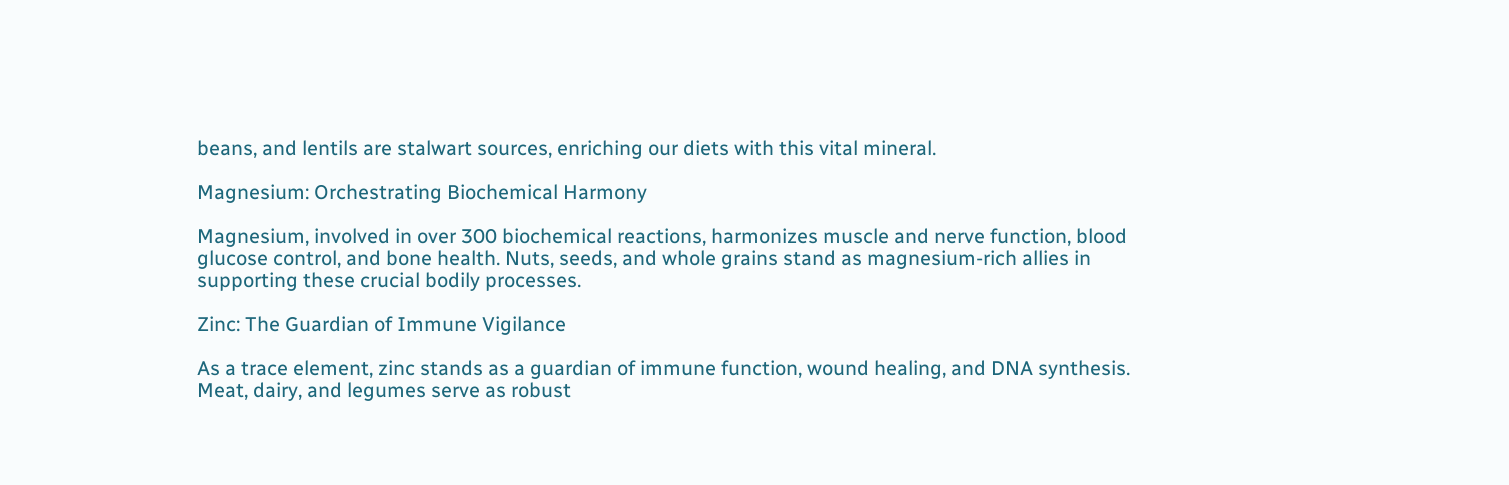beans, and lentils are stalwart sources, enriching our diets with this vital mineral.

Magnesium: Orchestrating Biochemical Harmony

Magnesium, involved in over 300 biochemical reactions, harmonizes muscle and nerve function, blood glucose control, and bone health. Nuts, seeds, and whole grains stand as magnesium-rich allies in supporting these crucial bodily processes.

Zinc: The Guardian of Immune Vigilance

As a trace element, zinc stands as a guardian of immune function, wound healing, and DNA synthesis. Meat, dairy, and legumes serve as robust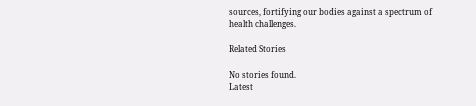sources, fortifying our bodies against a spectrum of health challenges.

Related Stories

No stories found.
Latest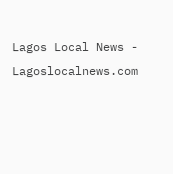Lagos Local News - Lagoslocalnews.com